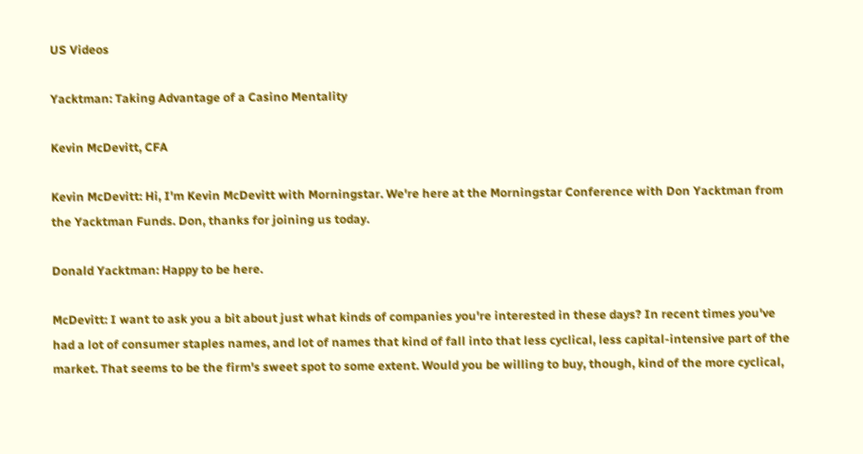US Videos

Yacktman: Taking Advantage of a Casino Mentality

Kevin McDevitt, CFA

Kevin McDevitt: Hi, I'm Kevin McDevitt with Morningstar. We're here at the Morningstar Conference with Don Yacktman from the Yacktman Funds. Don, thanks for joining us today.

Donald Yacktman: Happy to be here.

McDevitt: I want to ask you a bit about just what kinds of companies you're interested in these days? In recent times you've had a lot of consumer staples names, and lot of names that kind of fall into that less cyclical, less capital-intensive part of the market. That seems to be the firm's sweet spot to some extent. Would you be willing to buy, though, kind of the more cyclical,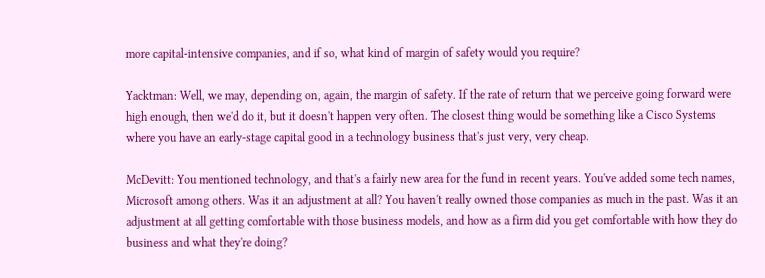more capital-intensive companies, and if so, what kind of margin of safety would you require?

Yacktman: Well, we may, depending on, again, the margin of safety. If the rate of return that we perceive going forward were high enough, then we'd do it, but it doesn't happen very often. The closest thing would be something like a Cisco Systems where you have an early-stage capital good in a technology business that's just very, very cheap.

McDevitt: You mentioned technology, and that's a fairly new area for the fund in recent years. You've added some tech names, Microsoft among others. Was it an adjustment at all? You haven't really owned those companies as much in the past. Was it an adjustment at all getting comfortable with those business models, and how as a firm did you get comfortable with how they do business and what they're doing?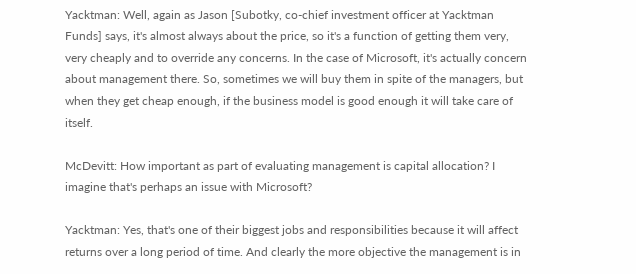Yacktman: Well, again as Jason [Subotky, co-chief investment officer at Yacktman Funds] says, it's almost always about the price, so it's a function of getting them very, very cheaply and to override any concerns. In the case of Microsoft, it's actually concern about management there. So, sometimes we will buy them in spite of the managers, but when they get cheap enough, if the business model is good enough it will take care of itself.

McDevitt: How important as part of evaluating management is capital allocation? I imagine that's perhaps an issue with Microsoft?

Yacktman: Yes, that's one of their biggest jobs and responsibilities because it will affect returns over a long period of time. And clearly the more objective the management is in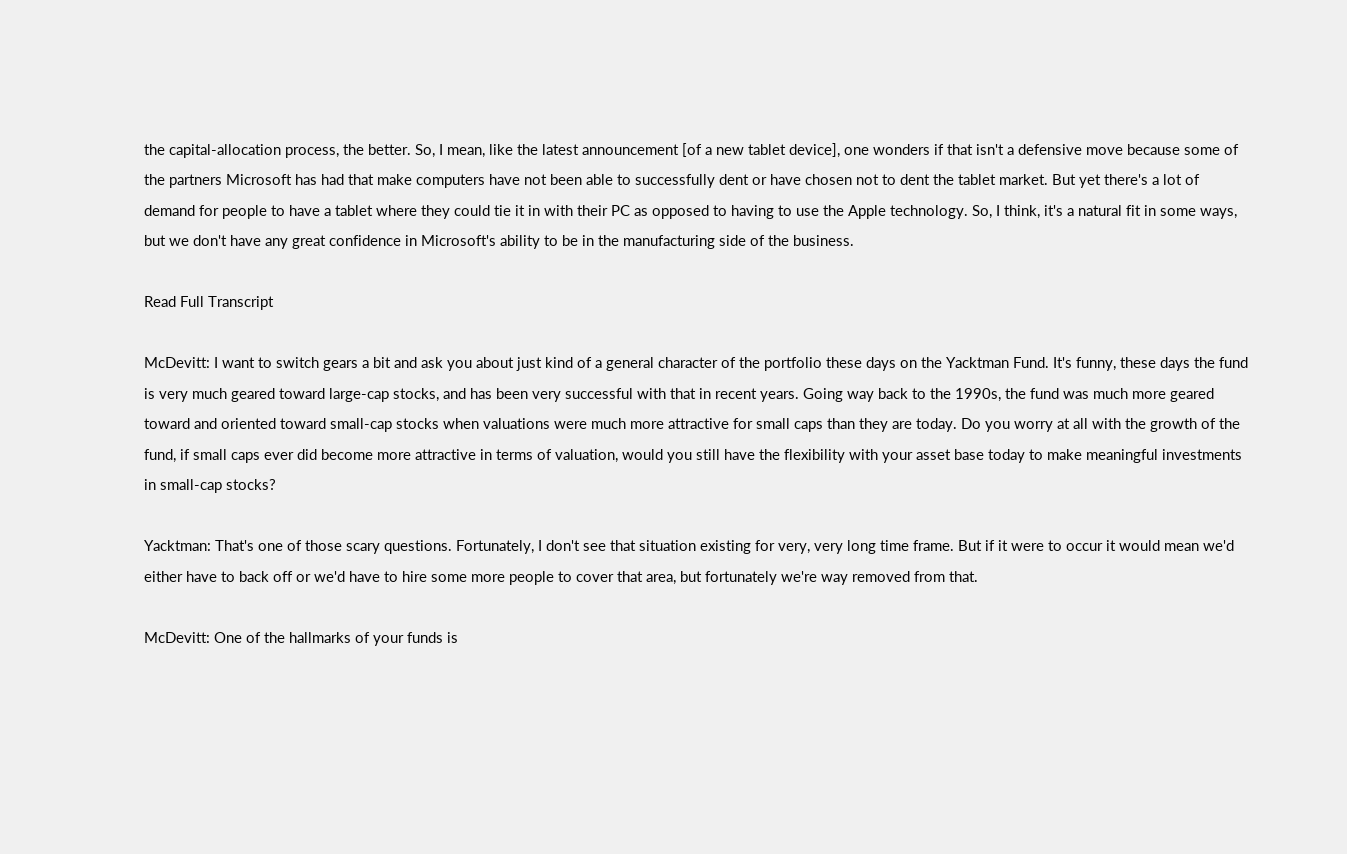the capital-allocation process, the better. So, I mean, like the latest announcement [of a new tablet device], one wonders if that isn't a defensive move because some of the partners Microsoft has had that make computers have not been able to successfully dent or have chosen not to dent the tablet market. But yet there's a lot of demand for people to have a tablet where they could tie it in with their PC as opposed to having to use the Apple technology. So, I think, it's a natural fit in some ways, but we don't have any great confidence in Microsoft's ability to be in the manufacturing side of the business.

Read Full Transcript

McDevitt: I want to switch gears a bit and ask you about just kind of a general character of the portfolio these days on the Yacktman Fund. It's funny, these days the fund is very much geared toward large-cap stocks, and has been very successful with that in recent years. Going way back to the 1990s, the fund was much more geared toward and oriented toward small-cap stocks when valuations were much more attractive for small caps than they are today. Do you worry at all with the growth of the fund, if small caps ever did become more attractive in terms of valuation, would you still have the flexibility with your asset base today to make meaningful investments in small-cap stocks?

Yacktman: That's one of those scary questions. Fortunately, I don't see that situation existing for very, very long time frame. But if it were to occur it would mean we'd either have to back off or we'd have to hire some more people to cover that area, but fortunately we're way removed from that.

McDevitt: One of the hallmarks of your funds is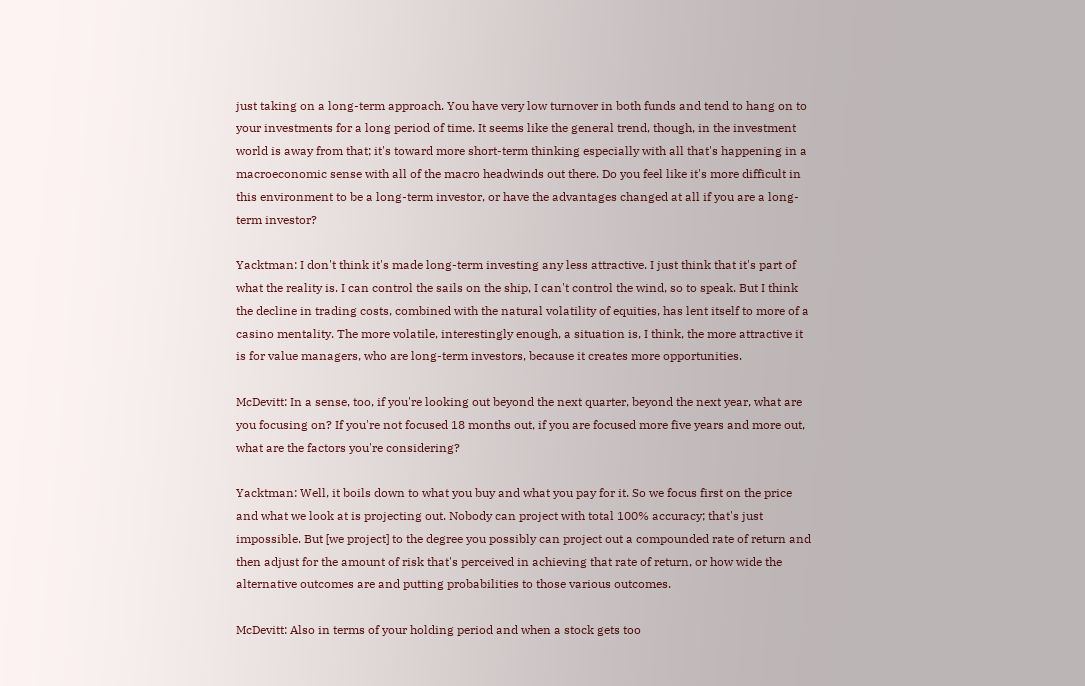just taking on a long-term approach. You have very low turnover in both funds and tend to hang on to your investments for a long period of time. It seems like the general trend, though, in the investment world is away from that; it's toward more short-term thinking especially with all that's happening in a macroeconomic sense with all of the macro headwinds out there. Do you feel like it's more difficult in this environment to be a long-term investor, or have the advantages changed at all if you are a long-term investor?

Yacktman: I don't think it's made long-term investing any less attractive. I just think that it's part of what the reality is. I can control the sails on the ship, I can't control the wind, so to speak. But I think the decline in trading costs, combined with the natural volatility of equities, has lent itself to more of a casino mentality. The more volatile, interestingly enough, a situation is, I think, the more attractive it is for value managers, who are long-term investors, because it creates more opportunities.

McDevitt: In a sense, too, if you're looking out beyond the next quarter, beyond the next year, what are you focusing on? If you're not focused 18 months out, if you are focused more five years and more out, what are the factors you're considering?

Yacktman: Well, it boils down to what you buy and what you pay for it. So we focus first on the price and what we look at is projecting out. Nobody can project with total 100% accuracy; that's just impossible. But [we project] to the degree you possibly can project out a compounded rate of return and then adjust for the amount of risk that's perceived in achieving that rate of return, or how wide the alternative outcomes are and putting probabilities to those various outcomes.

McDevitt: Also in terms of your holding period and when a stock gets too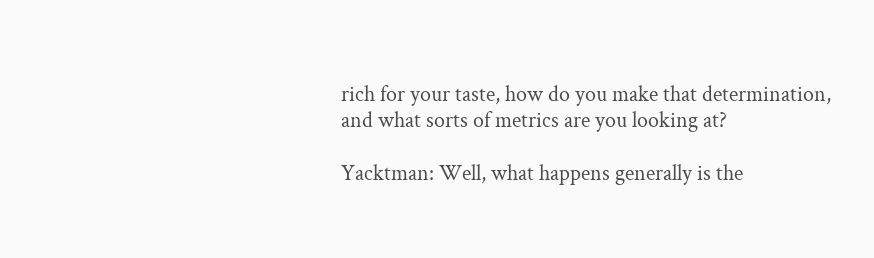rich for your taste, how do you make that determination, and what sorts of metrics are you looking at?

Yacktman: Well, what happens generally is the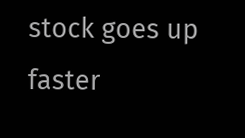stock goes up faster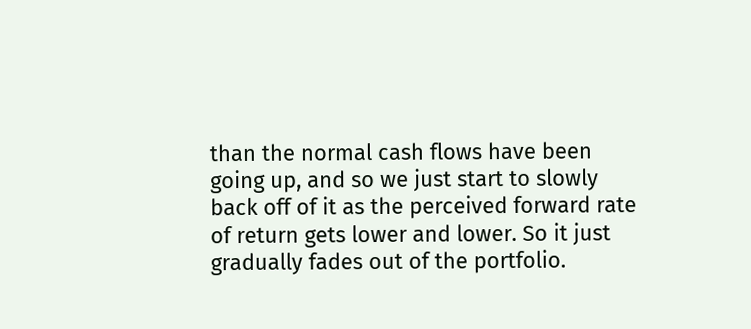than the normal cash flows have been going up, and so we just start to slowly back off of it as the perceived forward rate of return gets lower and lower. So it just gradually fades out of the portfolio.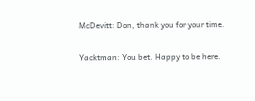McDevitt: Don, thank you for your time.

Yacktman: You bet. Happy to be here.